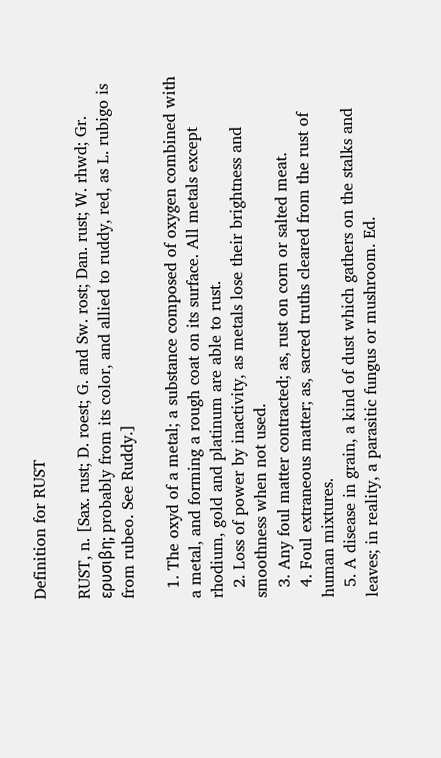Definition for RUST

RUST, n. [Sax. rust; D. roest; G. and Sw. rost; Dan. rust; W. rhwd; Gr. ερυσιβη; probably from its color, and allied to ruddy, red, as L. rubigo is from rubeo. See Ruddy.]

  1. The oxyd of a metal; a substance composed of oxygen combined with a metal, and forming a rough coat on its surface. All metals except rhodium, gold and platinum are able to rust.
  2. Loss of power by inactivity, as metals lose their brightness and smoothness when not used.
  3. Any foul matter contracted; as, rust on corn or salted meat.
  4. Foul extraneous matter; as, sacred truths cleared from the rust of human mixtures.
  5. A disease in grain, a kind of dust which gathers on the stalks and leaves; in reality, a parasitic fungus or mushroom. Ed.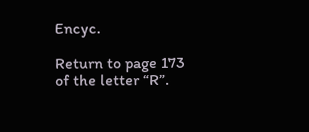Encyc.

Return to page 173 of the letter “R”.